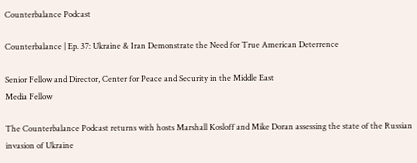Counterbalance Podcast

Counterbalance | Ep. 37: Ukraine & Iran Demonstrate the Need for True American Deterrence

Senior Fellow and Director, Center for Peace and Security in the Middle East
Media Fellow

The Counterbalance Podcast returns with hosts Marshall Kosloff and Mike Doran assessing the state of the Russian invasion of Ukraine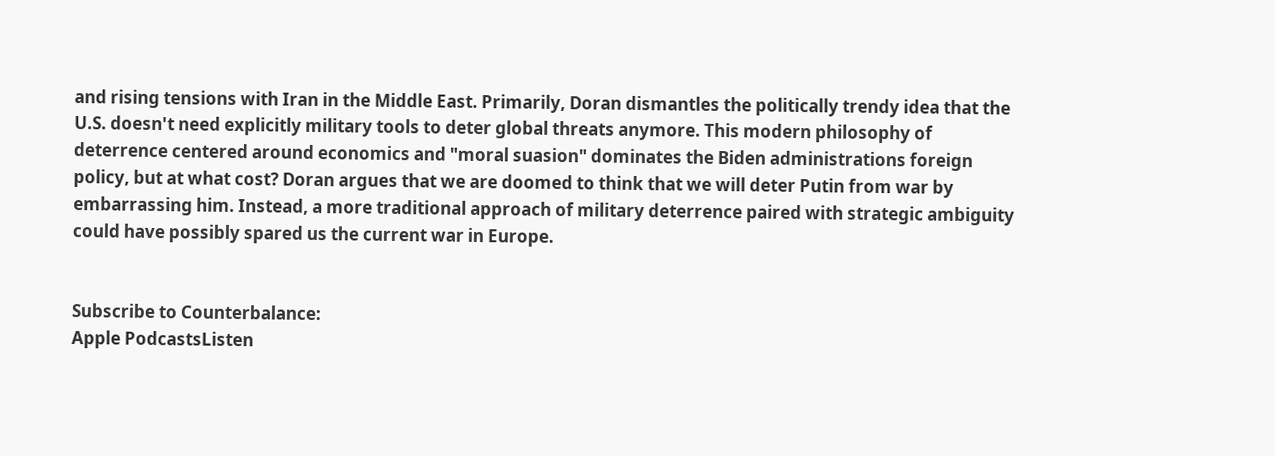and rising tensions with Iran in the Middle East. Primarily, Doran dismantles the politically trendy idea that the U.S. doesn't need explicitly military tools to deter global threats anymore. This modern philosophy of deterrence centered around economics and "moral suasion" dominates the Biden administrations foreign policy, but at what cost? Doran argues that we are doomed to think that we will deter Putin from war by embarrassing him. Instead, a more traditional approach of military deterrence paired with strategic ambiguity could have possibly spared us the current war in Europe.


Subscribe to Counterbalance:
Apple PodcastsListen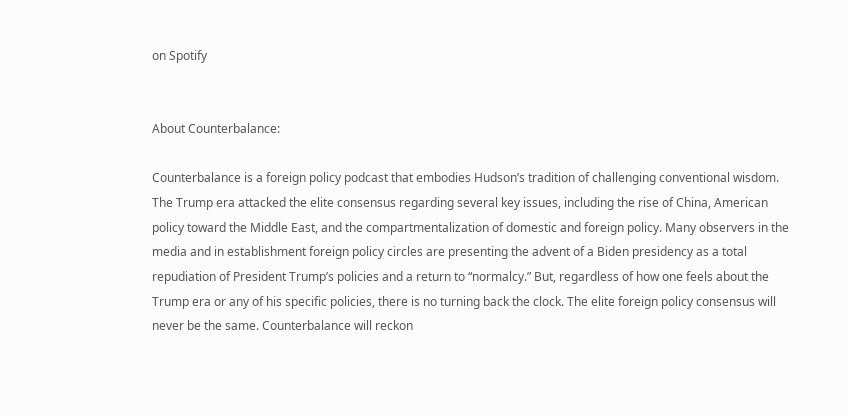on Spotify


About Counterbalance:

Counterbalance is a foreign policy podcast that embodies Hudson’s tradition of challenging conventional wisdom. The Trump era attacked the elite consensus regarding several key issues, including the rise of China, American policy toward the Middle East, and the compartmentalization of domestic and foreign policy. Many observers in the media and in establishment foreign policy circles are presenting the advent of a Biden presidency as a total repudiation of President Trump’s policies and a return to “normalcy.” But, regardless of how one feels about the Trump era or any of his specific policies, there is no turning back the clock. The elite foreign policy consensus will never be the same. Counterbalance will reckon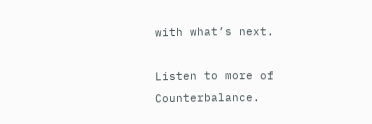with what’s next.

Listen to more of Counterbalance.